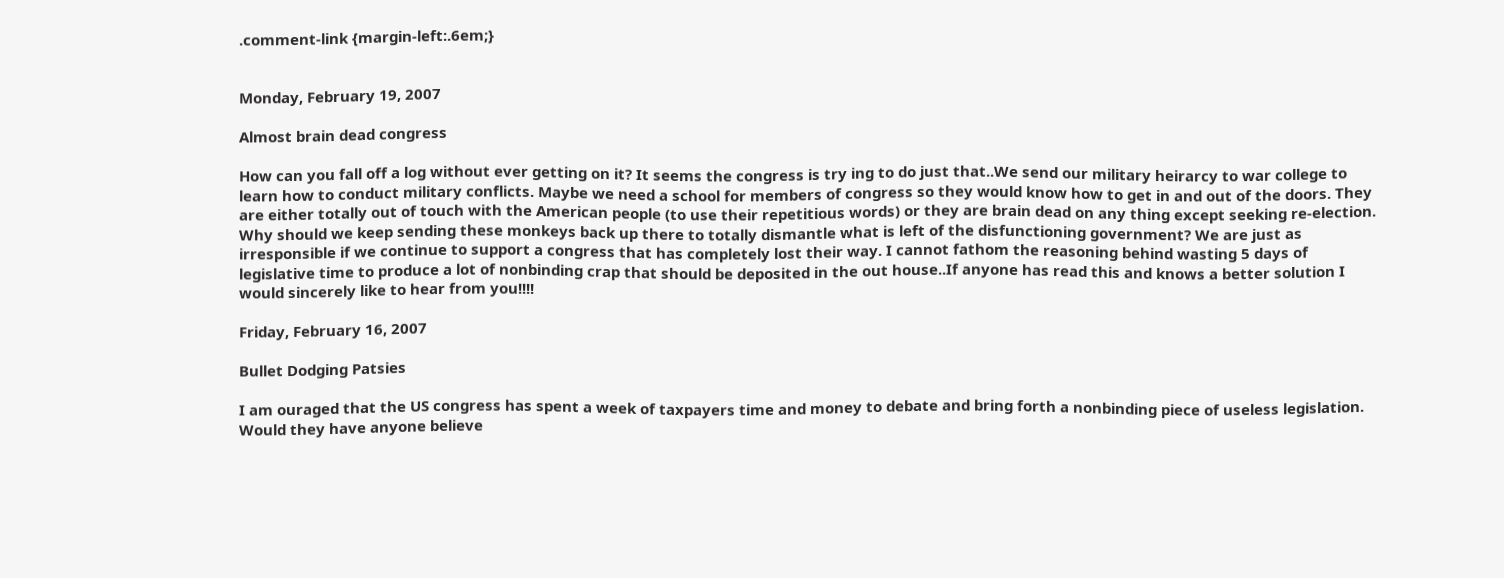.comment-link {margin-left:.6em;}


Monday, February 19, 2007

Almost brain dead congress

How can you fall off a log without ever getting on it? It seems the congress is try ing to do just that..We send our military heirarcy to war college to learn how to conduct military conflicts. Maybe we need a school for members of congress so they would know how to get in and out of the doors. They are either totally out of touch with the American people (to use their repetitious words) or they are brain dead on any thing except seeking re-election. Why should we keep sending these monkeys back up there to totally dismantle what is left of the disfunctioning government? We are just as irresponsible if we continue to support a congress that has completely lost their way. I cannot fathom the reasoning behind wasting 5 days of legislative time to produce a lot of nonbinding crap that should be deposited in the out house..If anyone has read this and knows a better solution I would sincerely like to hear from you!!!!

Friday, February 16, 2007

Bullet Dodging Patsies

I am ouraged that the US congress has spent a week of taxpayers time and money to debate and bring forth a nonbinding piece of useless legislation. Would they have anyone believe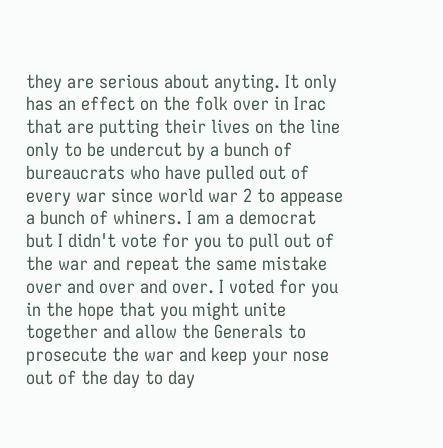they are serious about anyting. It only has an effect on the folk over in Irac that are putting their lives on the line only to be undercut by a bunch of bureaucrats who have pulled out of every war since world war 2 to appease a bunch of whiners. I am a democrat but I didn't vote for you to pull out of the war and repeat the same mistake over and over and over. I voted for you in the hope that you might unite together and allow the Generals to prosecute the war and keep your nose out of the day to day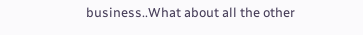business..What about all the other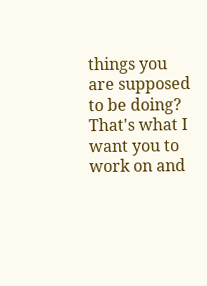things you are supposed to be doing? That's what I want you to work on and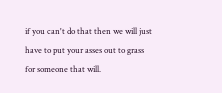if you can't do that then we will just have to put your asses out to grass for someone that will.